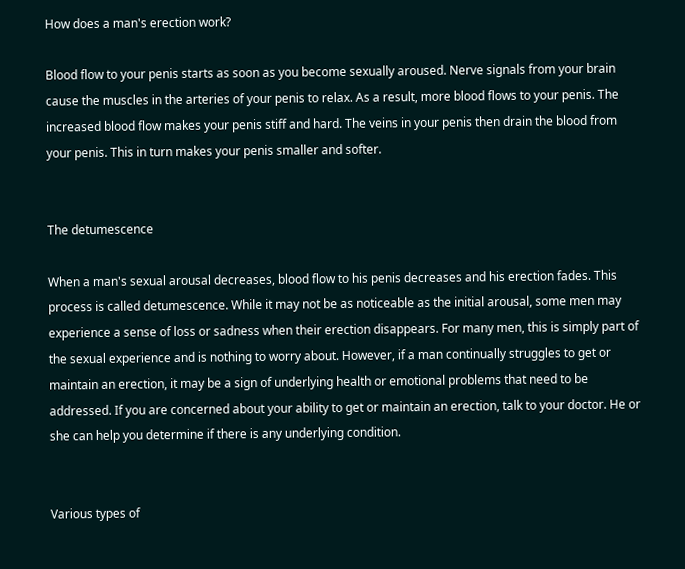How does a man's erection work?

Blood flow to your penis starts as soon as you become sexually aroused. Nerve signals from your brain cause the muscles in the arteries of your penis to relax. As a result, more blood flows to your penis. The increased blood flow makes your penis stiff and hard. The veins in your penis then drain the blood from your penis. This in turn makes your penis smaller and softer.


The detumescence

When a man's sexual arousal decreases, blood flow to his penis decreases and his erection fades. This process is called detumescence. While it may not be as noticeable as the initial arousal, some men may experience a sense of loss or sadness when their erection disappears. For many men, this is simply part of the sexual experience and is nothing to worry about. However, if a man continually struggles to get or maintain an erection, it may be a sign of underlying health or emotional problems that need to be addressed. If you are concerned about your ability to get or maintain an erection, talk to your doctor. He or she can help you determine if there is any underlying condition.


Various types of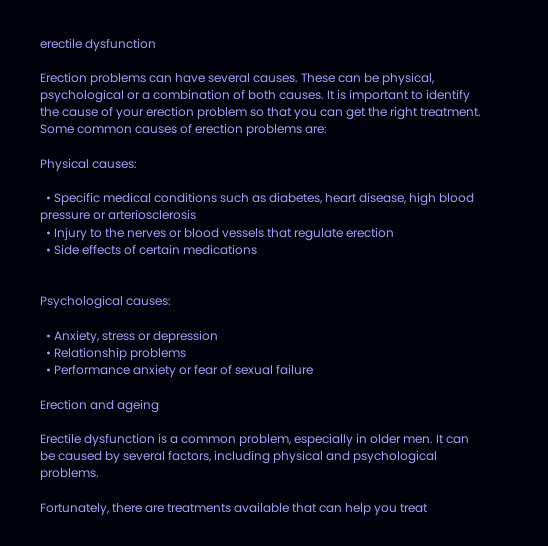erectile dysfunction

Erection problems can have several causes. These can be physical, psychological or a combination of both causes. It is important to identify the cause of your erection problem so that you can get the right treatment. Some common causes of erection problems are:

Physical causes:

  • Specific medical conditions such as diabetes, heart disease, high blood pressure or arteriosclerosis
  • Injury to the nerves or blood vessels that regulate erection
  • Side effects of certain medications


Psychological causes:

  • Anxiety, stress or depression
  • Relationship problems
  • Performance anxiety or fear of sexual failure

Erection and ageing

Erectile dysfunction is a common problem, especially in older men. It can be caused by several factors, including physical and psychological problems.

Fortunately, there are treatments available that can help you treat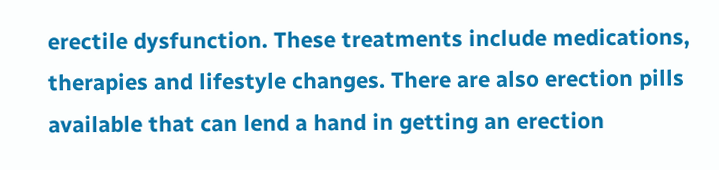erectile dysfunction. These treatments include medications, therapies and lifestyle changes. There are also erection pills available that can lend a hand in getting an erection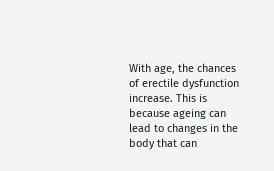With age, the chances of erectile dysfunction increase. This is because ageing can lead to changes in the body that can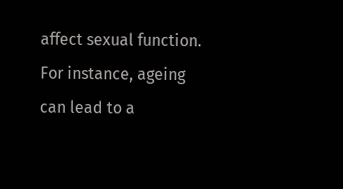affect sexual function. For instance, ageing can lead to a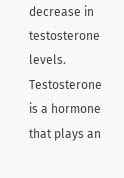decrease in testosterone levels. Testosterone is a hormone that plays an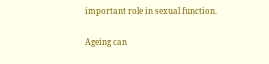important role in sexual function.

Ageing can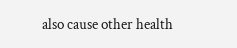also cause other health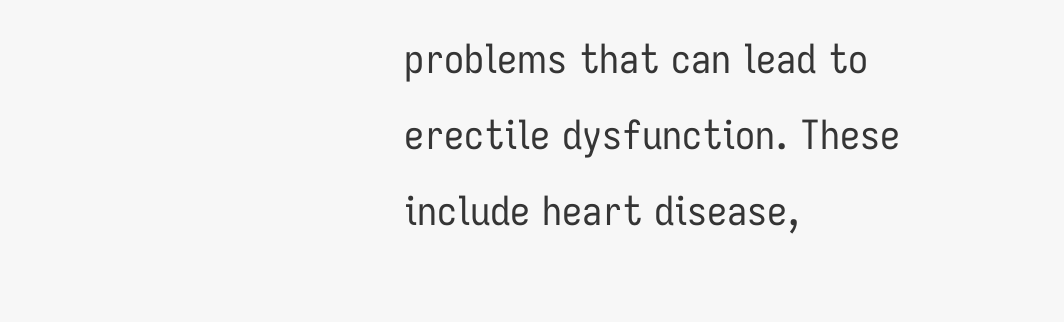problems that can lead to erectile dysfunction. These include heart disease,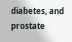diabetes, and prostate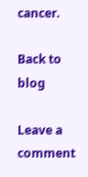cancer.

Back to blog

Leave a comment